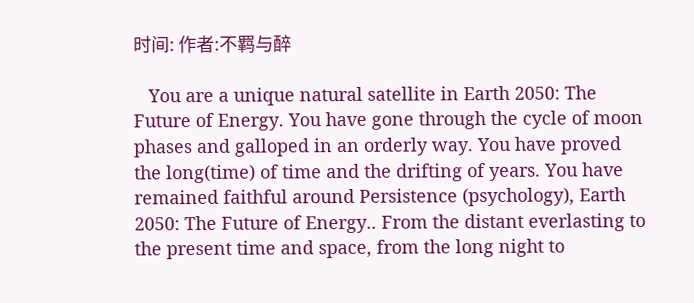时间: 作者:不羁与醉

   You are a unique natural satellite in Earth 2050: The Future of Energy. You have gone through the cycle of moon phases and galloped in an orderly way. You have proved the long(time) of time and the drifting of years. You have remained faithful around Persistence (psychology), Earth 2050: The Future of Energy.. From the distant everlasting to the present time and space, from the long night to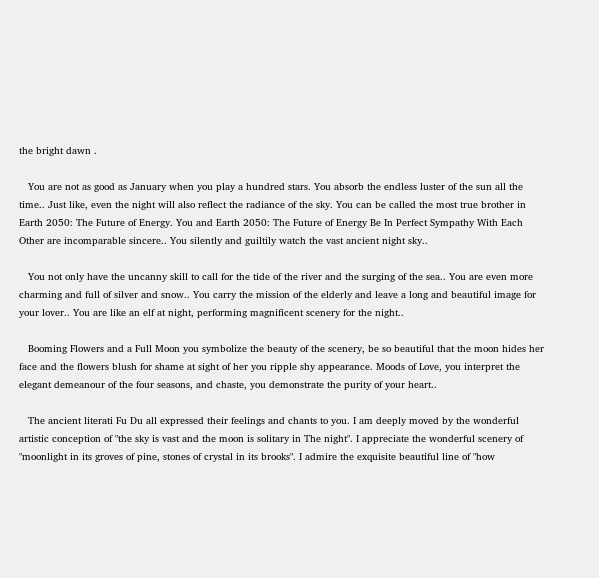the bright dawn .

   You are not as good as January when you play a hundred stars. You absorb the endless luster of the sun all the time.. Just like, even the night will also reflect the radiance of the sky. You can be called the most true brother in Earth 2050: The Future of Energy. You and Earth 2050: The Future of Energy Be In Perfect Sympathy With Each Other are incomparable sincere.. You silently and guiltily watch the vast ancient night sky..

   You not only have the uncanny skill to call for the tide of the river and the surging of the sea.. You are even more charming and full of silver and snow.. You carry the mission of the elderly and leave a long and beautiful image for your lover.. You are like an elf at night, performing magnificent scenery for the night..

   Booming Flowers and a Full Moon you symbolize the beauty of the scenery, be so beautiful that the moon hides her face and the flowers blush for shame at sight of her you ripple shy appearance. Moods of Love, you interpret the elegant demeanour of the four seasons, and chaste, you demonstrate the purity of your heart..

   The ancient literati Fu Du all expressed their feelings and chants to you. I am deeply moved by the wonderful artistic conception of "the sky is vast and the moon is solitary in The night". I appreciate the wonderful scenery of "moonlight in its groves of pine, stones of crystal in its brooks". I admire the exquisite beautiful line of "how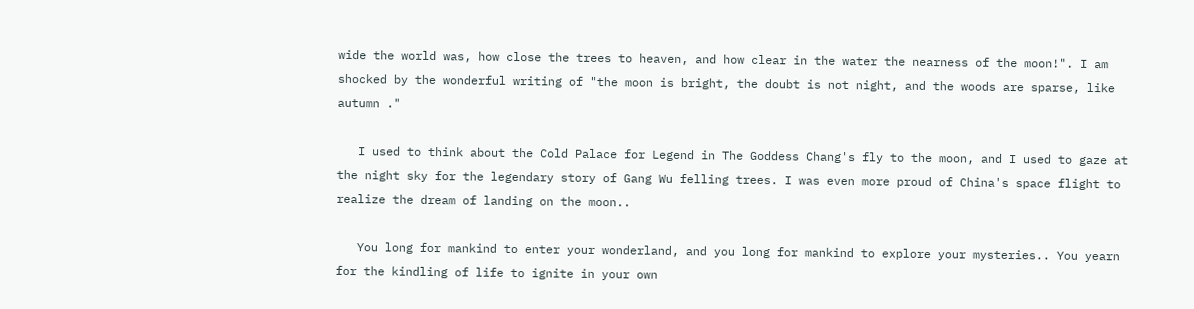wide the world was, how close the trees to heaven, and how clear in the water the nearness of the moon!". I am shocked by the wonderful writing of "the moon is bright, the doubt is not night, and the woods are sparse, like autumn ."

   I used to think about the Cold Palace for Legend in The Goddess Chang's fly to the moon, and I used to gaze at the night sky for the legendary story of Gang Wu felling trees. I was even more proud of China's space flight to realize the dream of landing on the moon..

   You long for mankind to enter your wonderland, and you long for mankind to explore your mysteries.. You yearn for the kindling of life to ignite in your own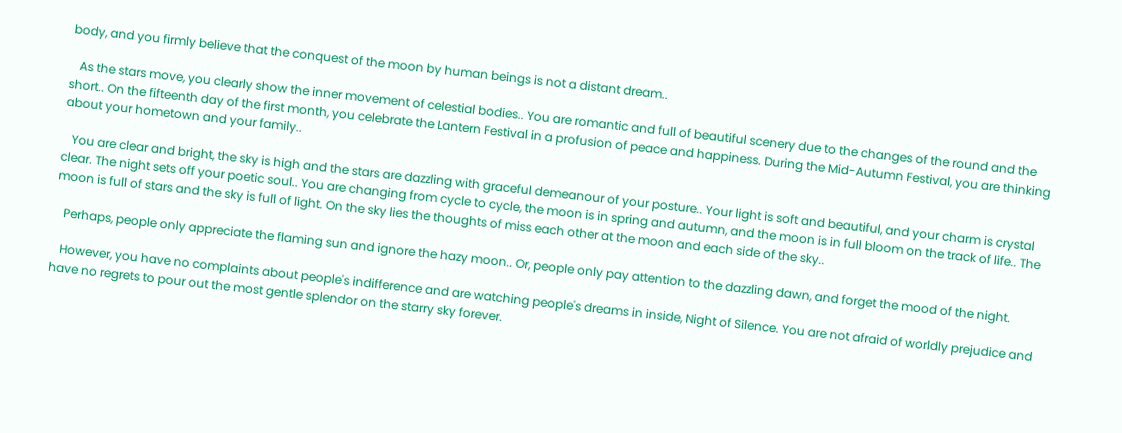body, and you firmly believe that the conquest of the moon by human beings is not a distant dream..

   As the stars move, you clearly show the inner movement of celestial bodies.. You are romantic and full of beautiful scenery due to the changes of the round and the short.. On the fifteenth day of the first month, you celebrate the Lantern Festival in a profusion of peace and happiness. During the Mid-Autumn Festival, you are thinking about your hometown and your family..

   You are clear and bright, the sky is high and the stars are dazzling with graceful demeanour of your posture.. Your light is soft and beautiful, and your charm is crystal clear. The night sets off your poetic soul.. You are changing from cycle to cycle, the moon is in spring and autumn, and the moon is in full bloom on the track of life.. The moon is full of stars and the sky is full of light. On the sky lies the thoughts of miss each other at the moon and each side of the sky..

   Perhaps, people only appreciate the flaming sun and ignore the hazy moon.. Or, people only pay attention to the dazzling dawn, and forget the mood of the night.

   However, you have no complaints about people's indifference and are watching people's dreams in inside, Night of Silence. You are not afraid of worldly prejudice and have no regrets to pour out the most gentle splendor on the starry sky forever.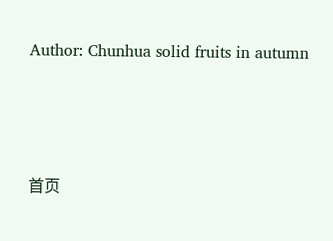Author: Chunhua solid fruits in autumn





首页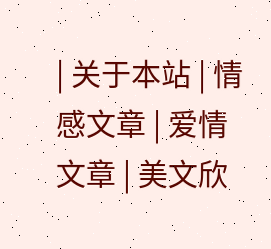| 关于本站 | 情感文章 | 爱情文章 | 美文欣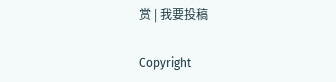赏 | 我要投稿

Copyright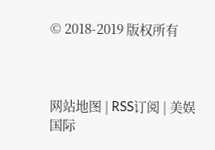© 2018-2019 版权所有



网站地图 | RSS订阅 | 美娱国际